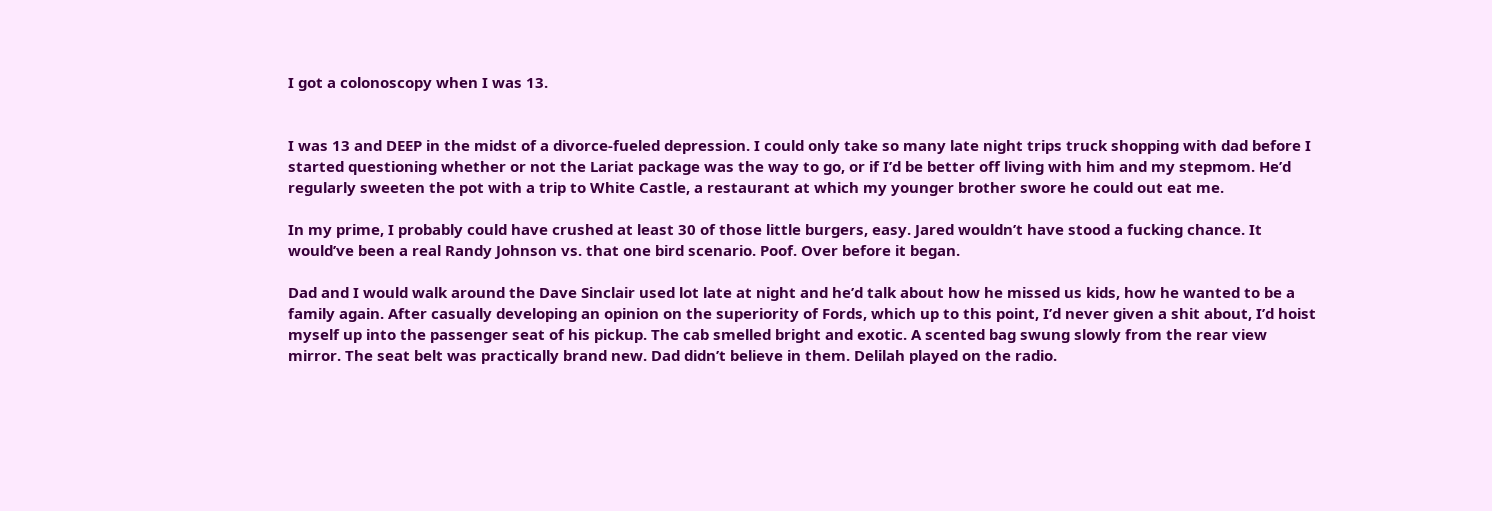I got a colonoscopy when I was 13.


I was 13 and DEEP in the midst of a divorce-fueled depression. I could only take so many late night trips truck shopping with dad before I started questioning whether or not the Lariat package was the way to go, or if I’d be better off living with him and my stepmom. He’d regularly sweeten the pot with a trip to White Castle, a restaurant at which my younger brother swore he could out eat me.

In my prime, I probably could have crushed at least 30 of those little burgers, easy. Jared wouldn’t have stood a fucking chance. It would’ve been a real Randy Johnson vs. that one bird scenario. Poof. Over before it began.

Dad and I would walk around the Dave Sinclair used lot late at night and he’d talk about how he missed us kids, how he wanted to be a family again. After casually developing an opinion on the superiority of Fords, which up to this point, I’d never given a shit about, I’d hoist myself up into the passenger seat of his pickup. The cab smelled bright and exotic. A scented bag swung slowly from the rear view mirror. The seat belt was practically brand new. Dad didn’t believe in them. Delilah played on the radio.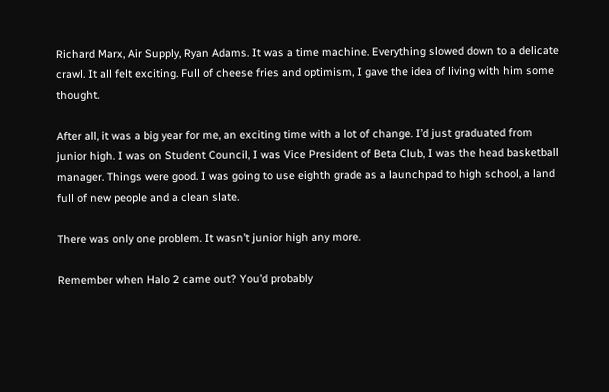Richard Marx, Air Supply, Ryan Adams. It was a time machine. Everything slowed down to a delicate crawl. It all felt exciting. Full of cheese fries and optimism, I gave the idea of living with him some thought.

After all, it was a big year for me, an exciting time with a lot of change. I’d just graduated from junior high. I was on Student Council, I was Vice President of Beta Club, I was the head basketball manager. Things were good. I was going to use eighth grade as a launchpad to high school, a land full of new people and a clean slate.

There was only one problem. It wasn’t junior high any more.

Remember when Halo 2 came out? You’d probably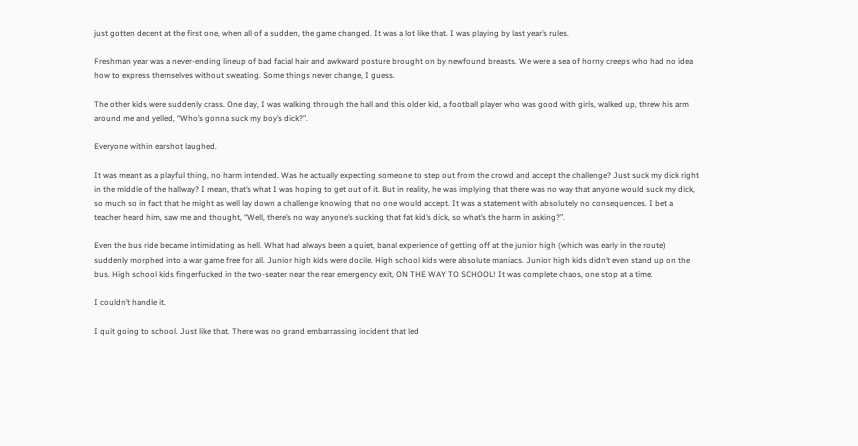just gotten decent at the first one, when all of a sudden, the game changed. It was a lot like that. I was playing by last year’s rules.

Freshman year was a never-ending lineup of bad facial hair and awkward posture brought on by newfound breasts. We were a sea of horny creeps who had no idea how to express themselves without sweating. Some things never change, I guess.

The other kids were suddenly crass. One day, I was walking through the hall and this older kid, a football player who was good with girls, walked up, threw his arm around me and yelled, “Who’s gonna suck my boy’s dick?”.

Everyone within earshot laughed.

It was meant as a playful thing, no harm intended. Was he actually expecting someone to step out from the crowd and accept the challenge? Just suck my dick right in the middle of the hallway? I mean, that’s what I was hoping to get out of it. But in reality, he was implying that there was no way that anyone would suck my dick, so much so in fact that he might as well lay down a challenge knowing that no one would accept. It was a statement with absolutely no consequences. I bet a teacher heard him, saw me and thought, “Well, there’s no way anyone’s sucking that fat kid’s dick, so what’s the harm in asking?”.

Even the bus ride became intimidating as hell. What had always been a quiet, banal experience of getting off at the junior high (which was early in the route) suddenly morphed into a war game free for all. Junior high kids were docile. High school kids were absolute maniacs. Junior high kids didn’t even stand up on the bus. High school kids fingerfucked in the two-seater near the rear emergency exit, ON THE WAY TO SCHOOL! It was complete chaos, one stop at a time.

I couldn’t handle it.

I quit going to school. Just like that. There was no grand embarrassing incident that led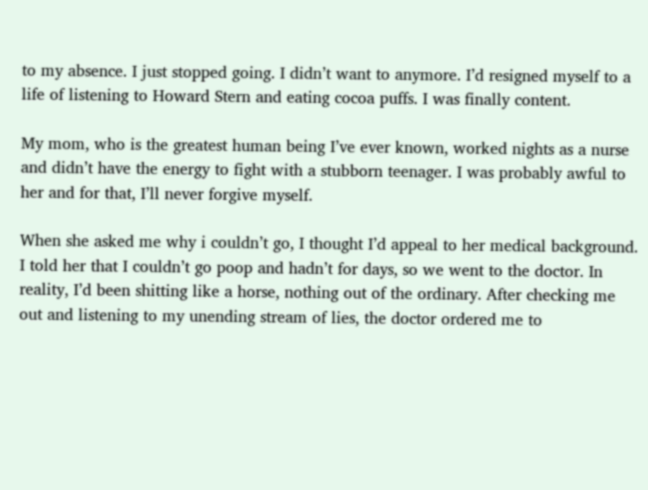to my absence. I just stopped going. I didn’t want to anymore. I’d resigned myself to a life of listening to Howard Stern and eating cocoa puffs. I was finally content.

My mom, who is the greatest human being I’ve ever known, worked nights as a nurse and didn’t have the energy to fight with a stubborn teenager. I was probably awful to her and for that, I’ll never forgive myself.

When she asked me why i couldn’t go, I thought I’d appeal to her medical background. I told her that I couldn’t go poop and hadn’t for days, so we went to the doctor. In reality, I’d been shitting like a horse, nothing out of the ordinary. After checking me out and listening to my unending stream of lies, the doctor ordered me to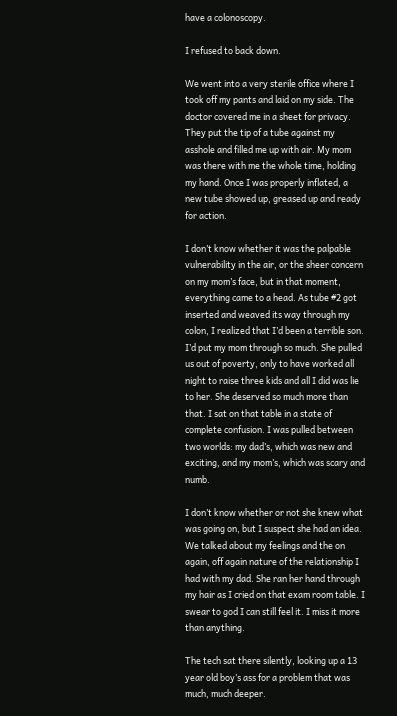have a colonoscopy.

I refused to back down.

We went into a very sterile office where I took off my pants and laid on my side. The doctor covered me in a sheet for privacy. They put the tip of a tube against my asshole and filled me up with air. My mom was there with me the whole time, holding my hand. Once I was properly inflated, a new tube showed up, greased up and ready for action.

I don’t know whether it was the palpable vulnerability in the air, or the sheer concern on my mom’s face, but in that moment, everything came to a head. As tube #2 got inserted and weaved its way through my colon, I realized that I’d been a terrible son. I’d put my mom through so much. She pulled us out of poverty, only to have worked all night to raise three kids and all I did was lie to her. She deserved so much more than that. I sat on that table in a state of complete confusion. I was pulled between two worlds: my dad’s, which was new and exciting, and my mom’s, which was scary and numb.

I don’t know whether or not she knew what was going on, but I suspect she had an idea. We talked about my feelings and the on again, off again nature of the relationship I had with my dad. She ran her hand through my hair as I cried on that exam room table. I swear to god I can still feel it. I miss it more than anything.

The tech sat there silently, looking up a 13 year old boy’s ass for a problem that was much, much deeper.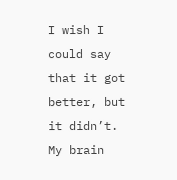I wish I could say that it got better, but it didn’t. My brain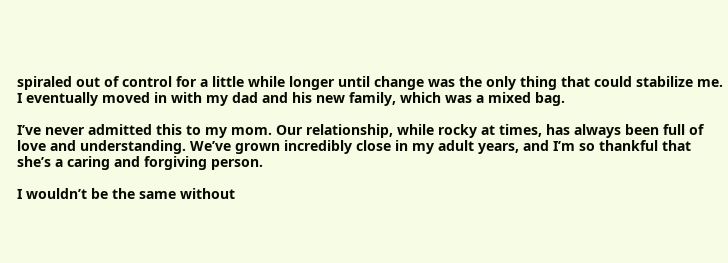spiraled out of control for a little while longer until change was the only thing that could stabilize me. I eventually moved in with my dad and his new family, which was a mixed bag.

I’ve never admitted this to my mom. Our relationship, while rocky at times, has always been full of love and understanding. We’ve grown incredibly close in my adult years, and I’m so thankful that she’s a caring and forgiving person.

I wouldn’t be the same without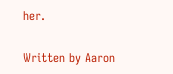her.

Written by Aaron